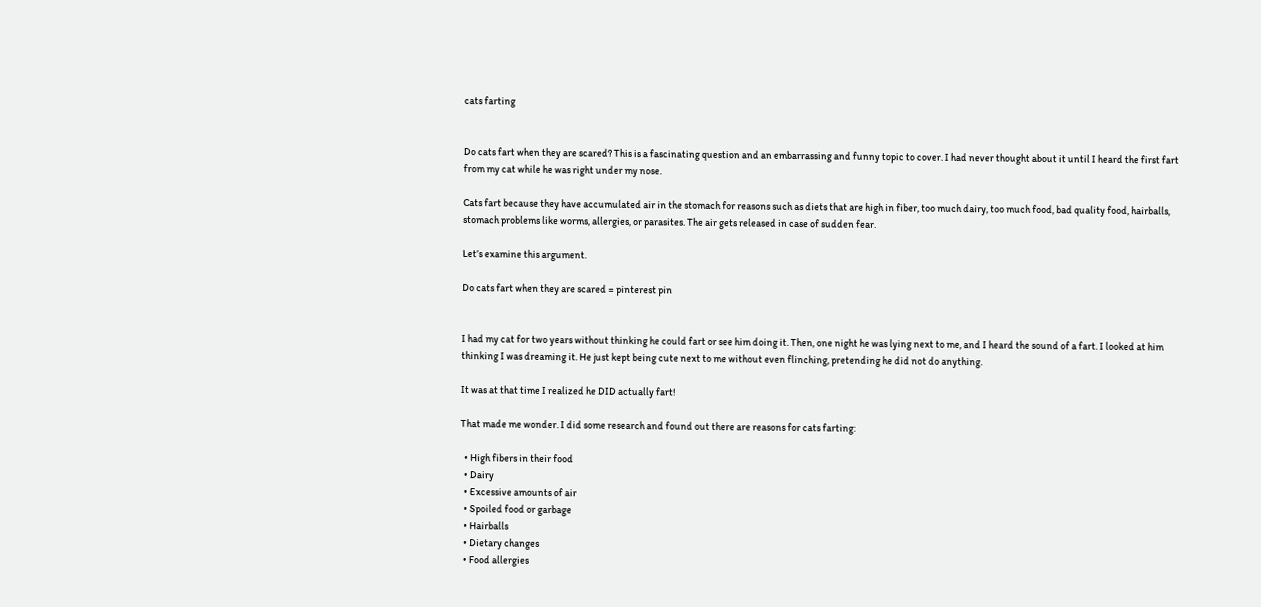cats farting


Do cats fart when they are scared? This is a fascinating question and an embarrassing and funny topic to cover. I had never thought about it until I heard the first fart from my cat while he was right under my nose.

Cats fart because they have accumulated air in the stomach for reasons such as diets that are high in fiber, too much dairy, too much food, bad quality food, hairballs, stomach problems like worms, allergies, or parasites. The air gets released in case of sudden fear.

Let’s examine this argument.

Do cats fart when they are scared = pinterest pin


I had my cat for two years without thinking he could fart or see him doing it. Then, one night he was lying next to me, and I heard the sound of a fart. I looked at him thinking I was dreaming it. He just kept being cute next to me without even flinching, pretending he did not do anything.

It was at that time I realized he DID actually fart!

That made me wonder. I did some research and found out there are reasons for cats farting:

  • High fibers in their food
  • Dairy
  • Excessive amounts of air
  • Spoiled food or garbage
  • Hairballs
  • Dietary changes
  • Food allergies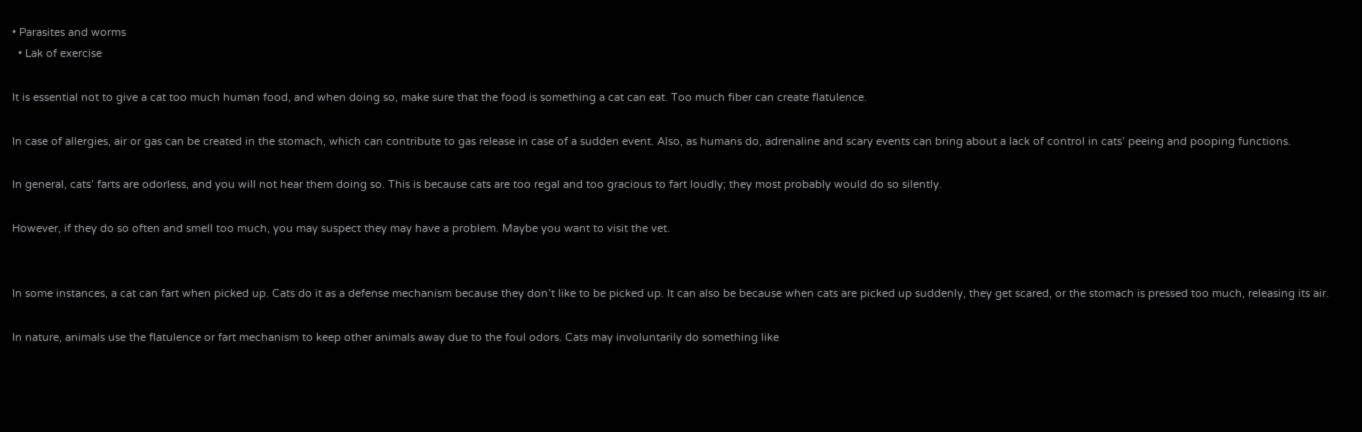• Parasites and worms
  • Lak of exercise

It is essential not to give a cat too much human food, and when doing so, make sure that the food is something a cat can eat. Too much fiber can create flatulence.

In case of allergies, air or gas can be created in the stomach, which can contribute to gas release in case of a sudden event. Also, as humans do, adrenaline and scary events can bring about a lack of control in cats’ peeing and pooping functions.

In general, cats’ farts are odorless, and you will not hear them doing so. This is because cats are too regal and too gracious to fart loudly; they most probably would do so silently.

However, if they do so often and smell too much, you may suspect they may have a problem. Maybe you want to visit the vet.


In some instances, a cat can fart when picked up. Cats do it as a defense mechanism because they don’t like to be picked up. It can also be because when cats are picked up suddenly, they get scared, or the stomach is pressed too much, releasing its air.

In nature, animals use the flatulence or fart mechanism to keep other animals away due to the foul odors. Cats may involuntarily do something like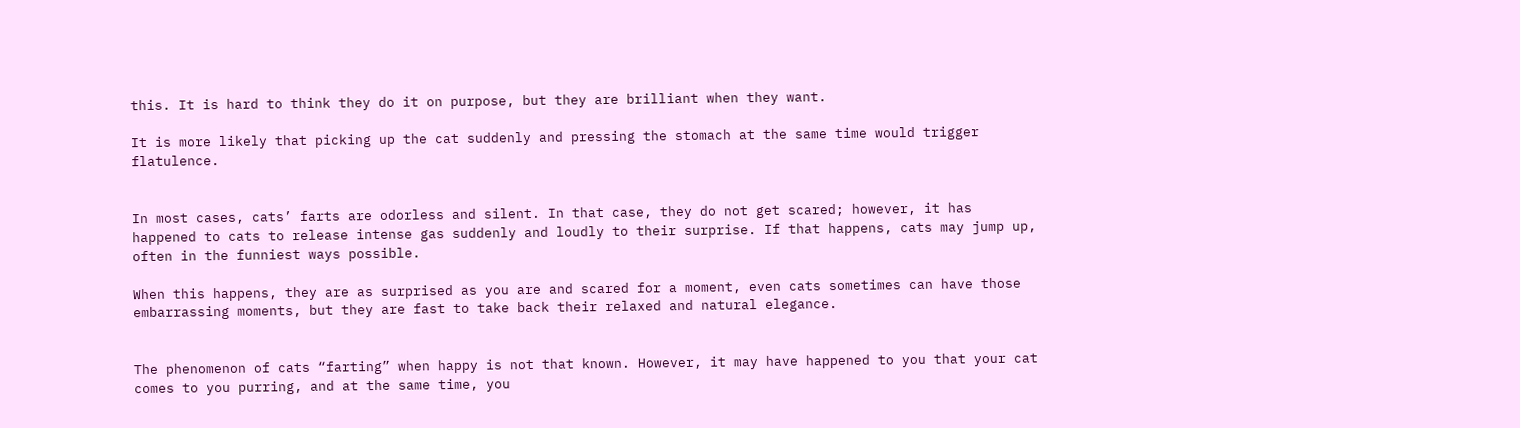this. It is hard to think they do it on purpose, but they are brilliant when they want.

It is more likely that picking up the cat suddenly and pressing the stomach at the same time would trigger flatulence.


In most cases, cats’ farts are odorless and silent. In that case, they do not get scared; however, it has happened to cats to release intense gas suddenly and loudly to their surprise. If that happens, cats may jump up, often in the funniest ways possible.

When this happens, they are as surprised as you are and scared for a moment, even cats sometimes can have those embarrassing moments, but they are fast to take back their relaxed and natural elegance.


The phenomenon of cats “farting” when happy is not that known. However, it may have happened to you that your cat comes to you purring, and at the same time, you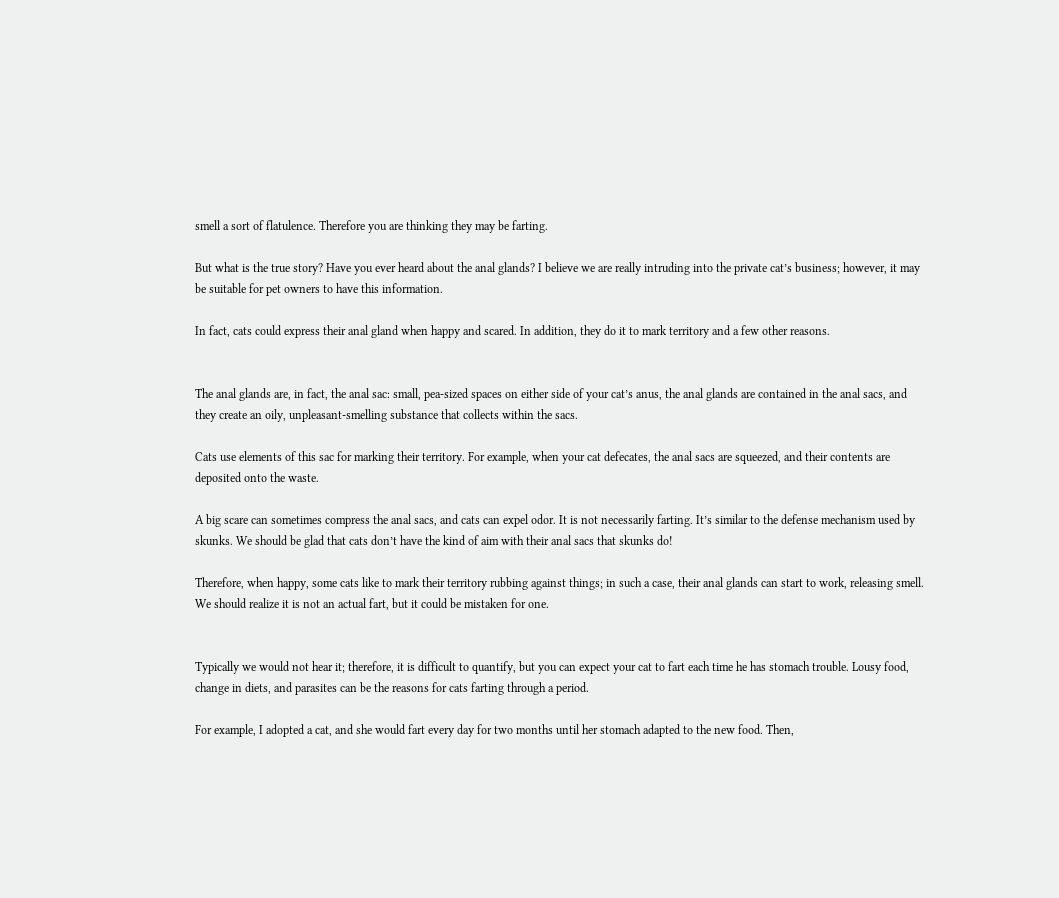smell a sort of flatulence. Therefore you are thinking they may be farting.

But what is the true story? Have you ever heard about the anal glands? I believe we are really intruding into the private cat’s business; however, it may be suitable for pet owners to have this information.

In fact, cats could express their anal gland when happy and scared. In addition, they do it to mark territory and a few other reasons.


The anal glands are, in fact, the anal sac: small, pea-sized spaces on either side of your cat’s anus, the anal glands are contained in the anal sacs, and they create an oily, unpleasant-smelling substance that collects within the sacs.

Cats use elements of this sac for marking their territory. For example, when your cat defecates, the anal sacs are squeezed, and their contents are deposited onto the waste.

A big scare can sometimes compress the anal sacs, and cats can expel odor. It is not necessarily farting. It’s similar to the defense mechanism used by skunks. We should be glad that cats don’t have the kind of aim with their anal sacs that skunks do!

Therefore, when happy, some cats like to mark their territory rubbing against things; in such a case, their anal glands can start to work, releasing smell. We should realize it is not an actual fart, but it could be mistaken for one.


Typically we would not hear it; therefore, it is difficult to quantify, but you can expect your cat to fart each time he has stomach trouble. Lousy food, change in diets, and parasites can be the reasons for cats farting through a period.

For example, I adopted a cat, and she would fart every day for two months until her stomach adapted to the new food. Then,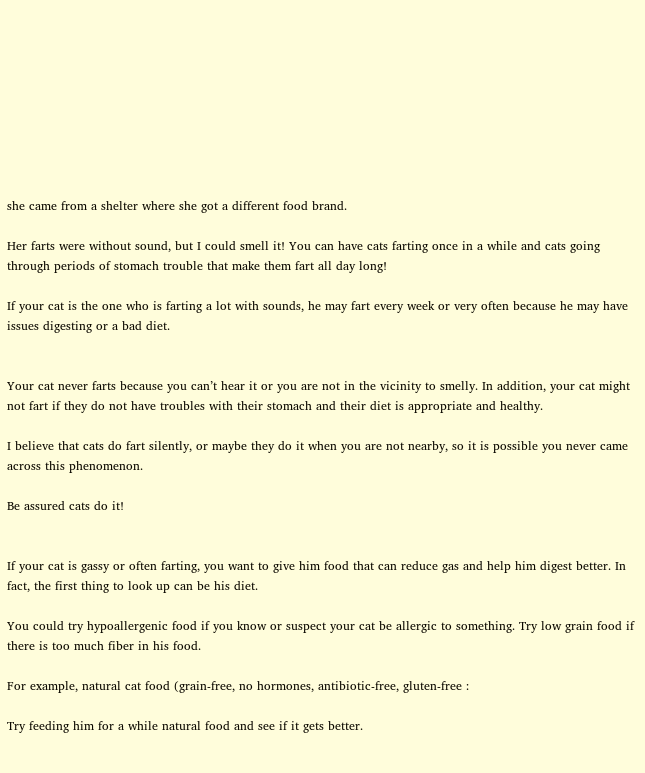she came from a shelter where she got a different food brand.

Her farts were without sound, but I could smell it! You can have cats farting once in a while and cats going through periods of stomach trouble that make them fart all day long!

If your cat is the one who is farting a lot with sounds, he may fart every week or very often because he may have issues digesting or a bad diet.


Your cat never farts because you can’t hear it or you are not in the vicinity to smelly. In addition, your cat might not fart if they do not have troubles with their stomach and their diet is appropriate and healthy.

I believe that cats do fart silently, or maybe they do it when you are not nearby, so it is possible you never came across this phenomenon.

Be assured cats do it!


If your cat is gassy or often farting, you want to give him food that can reduce gas and help him digest better. In fact, the first thing to look up can be his diet.

You could try hypoallergenic food if you know or suspect your cat be allergic to something. Try low grain food if there is too much fiber in his food.

For example, natural cat food (grain-free, no hormones, antibiotic-free, gluten-free :

Try feeding him for a while natural food and see if it gets better.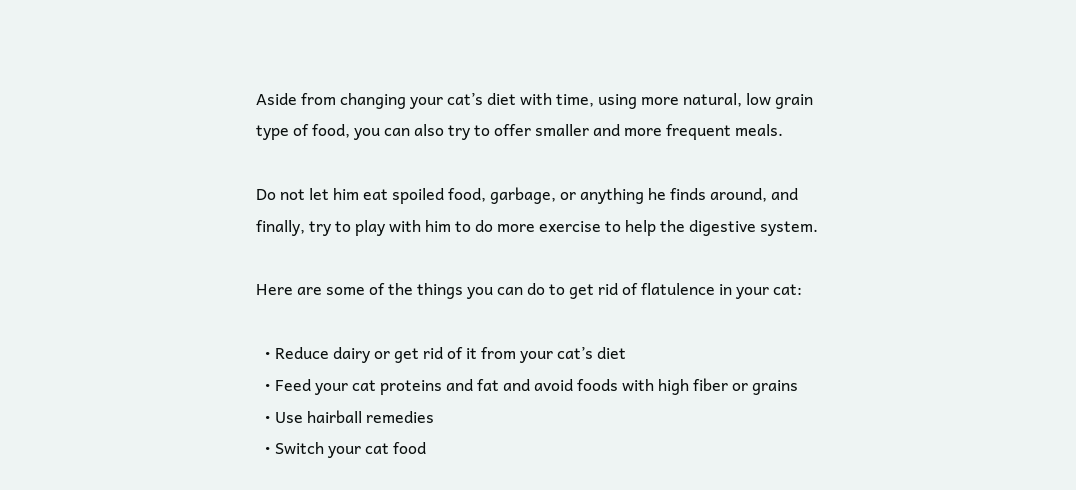Aside from changing your cat’s diet with time, using more natural, low grain type of food, you can also try to offer smaller and more frequent meals.

Do not let him eat spoiled food, garbage, or anything he finds around, and finally, try to play with him to do more exercise to help the digestive system.

Here are some of the things you can do to get rid of flatulence in your cat:

  • Reduce dairy or get rid of it from your cat’s diet
  • Feed your cat proteins and fat and avoid foods with high fiber or grains
  • Use hairball remedies
  • Switch your cat food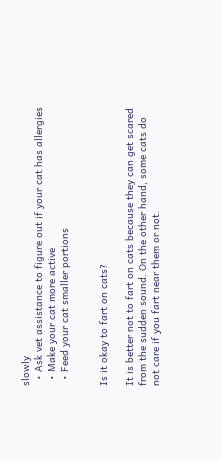slowly
  • Ask vet assistance to figure out if your cat has allergies
  • Make your cat more active
  • Feed your cat smaller portions


Is it okay to fart on cats?

It is better not to fart on cats because they can get scared from the sudden sound. On the other hand, some cats do not care if you fart near them or not.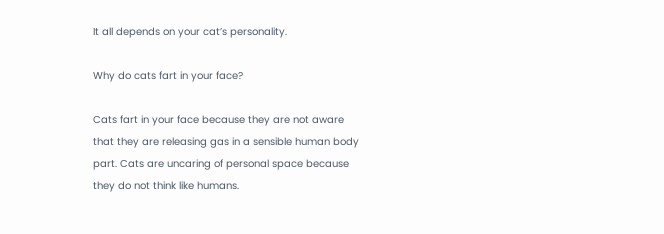It all depends on your cat’s personality.

Why do cats fart in your face?

Cats fart in your face because they are not aware that they are releasing gas in a sensible human body part. Cats are uncaring of personal space because they do not think like humans.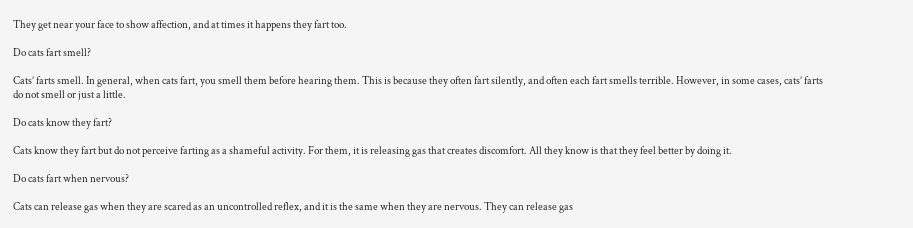They get near your face to show affection, and at times it happens they fart too.

Do cats fart smell?

Cats’ farts smell. In general, when cats fart, you smell them before hearing them. This is because they often fart silently, and often each fart smells terrible. However, in some cases, cats’ farts do not smell or just a little.

Do cats know they fart?

Cats know they fart but do not perceive farting as a shameful activity. For them, it is releasing gas that creates discomfort. All they know is that they feel better by doing it.

Do cats fart when nervous?

Cats can release gas when they are scared as an uncontrolled reflex, and it is the same when they are nervous. They can release gas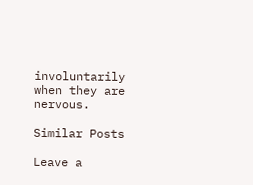involuntarily when they are nervous.

Similar Posts

Leave a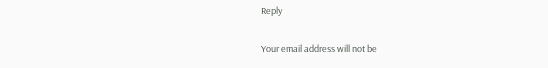Reply

Your email address will not be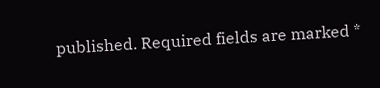published. Required fields are marked *